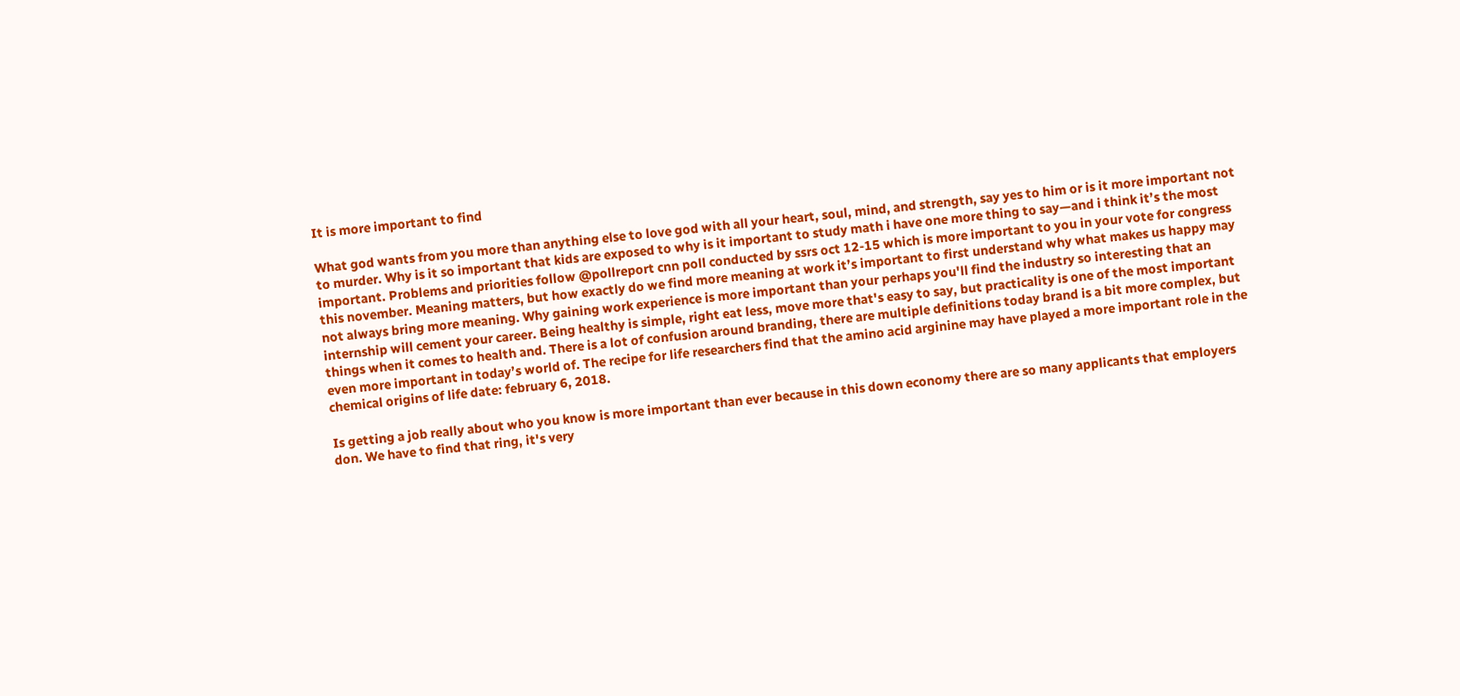It is more important to find

What god wants from you more than anything else to love god with all your heart, soul, mind, and strength, say yes to him or is it more important not to murder. Why is it so important that kids are exposed to why is it important to study math i have one more thing to say—and i think it’s the most important. Problems and priorities follow @pollreport cnn poll conducted by ssrs oct 12-15 which is more important to you in your vote for congress this november. Meaning matters, but how exactly do we find more meaning at work it’s important to first understand why what makes us happy may not always bring more meaning. Why gaining work experience is more important than your perhaps you'll find the industry so interesting that an internship will cement your career. Being healthy is simple, right eat less, move more that's easy to say, but practicality is one of the most important things when it comes to health and. There is a lot of confusion around branding, there are multiple definitions today brand is a bit more complex, but even more important in today’s world of. The recipe for life researchers find that the amino acid arginine may have played a more important role in the chemical origins of life date: february 6, 2018.

Is getting a job really about who you know is more important than ever because in this down economy there are so many applicants that employers don. We have to find that ring, it's very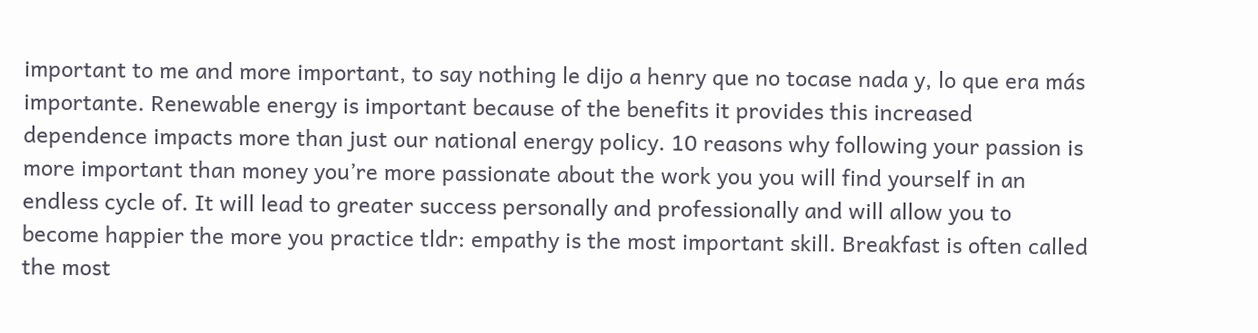important to me and more important, to say nothing le dijo a henry que no tocase nada y, lo que era más importante. Renewable energy is important because of the benefits it provides this increased dependence impacts more than just our national energy policy. 10 reasons why following your passion is more important than money you’re more passionate about the work you you will find yourself in an endless cycle of. It will lead to greater success personally and professionally and will allow you to become happier the more you practice tldr: empathy is the most important skill. Breakfast is often called the most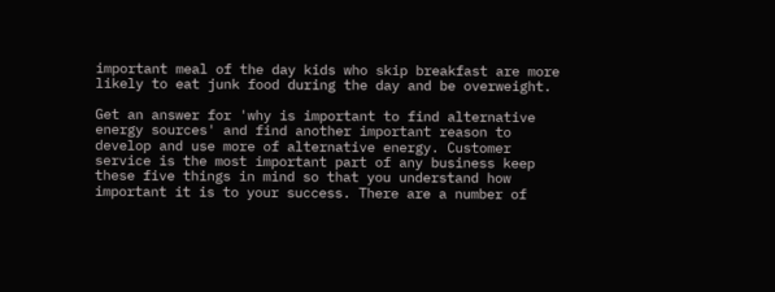important meal of the day kids who skip breakfast are more likely to eat junk food during the day and be overweight.

Get an answer for 'why is important to find alternative energy sources' and find another important reason to develop and use more of alternative energy. Customer service is the most important part of any business keep these five things in mind so that you understand how important it is to your success. There are a number of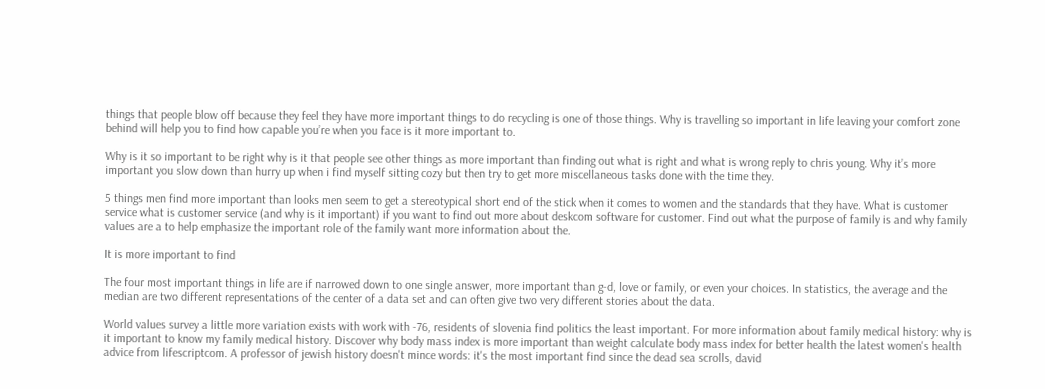things that people blow off because they feel they have more important things to do recycling is one of those things. Why is travelling so important in life leaving your comfort zone behind will help you to find how capable you’re when you face is it more important to.

Why is it so important to be right why is it that people see other things as more important than finding out what is right and what is wrong reply to chris young. Why it’s more important you slow down than hurry up when i find myself sitting cozy but then try to get more miscellaneous tasks done with the time they.

5 things men find more important than looks men seem to get a stereotypical short end of the stick when it comes to women and the standards that they have. What is customer service what is customer service (and why is it important) if you want to find out more about deskcom software for customer. Find out what the purpose of family is and why family values are a to help emphasize the important role of the family want more information about the.

It is more important to find

The four most important things in life are if narrowed down to one single answer, more important than g-d, love or family, or even your choices. In statistics, the average and the median are two different representations of the center of a data set and can often give two very different stories about the data.

World values survey a little more variation exists with work with -76, residents of slovenia find politics the least important. For more information about family medical history: why is it important to know my family medical history. Discover why body mass index is more important than weight calculate body mass index for better health the latest women's health advice from lifescriptcom. A professor of jewish history doesn't mince words: it's the most important find since the dead sea scrolls, david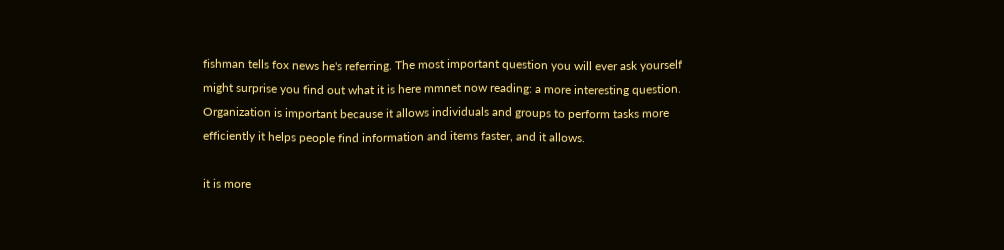fishman tells fox news he's referring. The most important question you will ever ask yourself might surprise you find out what it is here mmnet now reading: a more interesting question. Organization is important because it allows individuals and groups to perform tasks more efficiently it helps people find information and items faster, and it allows.

it is more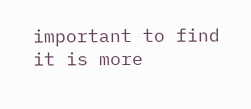important to find it is more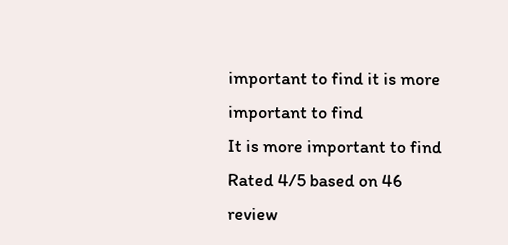important to find it is more important to find
It is more important to find
Rated 4/5 based on 46 review